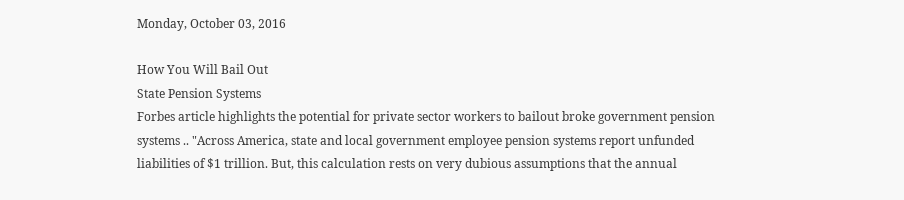Monday, October 03, 2016

How You Will Bail Out
State Pension Systems
Forbes article highlights the potential for private sector workers to bailout broke government pension systems .. "Across America, state and local government employee pension systems report unfunded liabilities of $1 trillion. But, this calculation rests on very dubious assumptions that the annual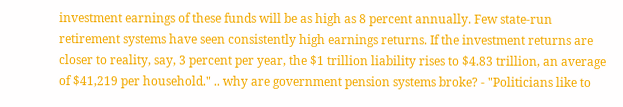investment earnings of these funds will be as high as 8 percent annually. Few state-run retirement systems have seen consistently high earnings returns. If the investment returns are closer to reality, say, 3 percent per year, the $1 trillion liability rises to $4.83 trillion, an average of $41,219 per household." .. why are government pension systems broke? - "Politicians like to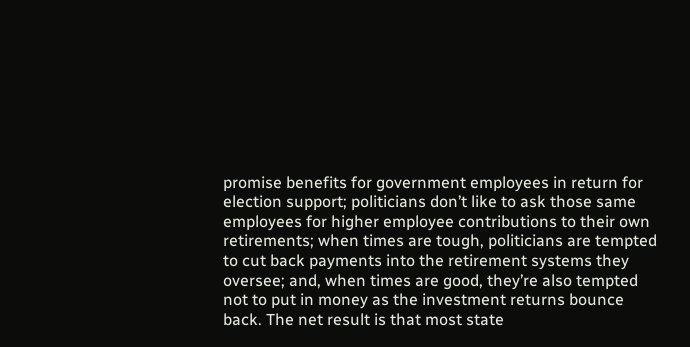promise benefits for government employees in return for election support; politicians don’t like to ask those same employees for higher employee contributions to their own retirements; when times are tough, politicians are tempted to cut back payments into the retirement systems they oversee; and, when times are good, they’re also tempted not to put in money as the investment returns bounce back. The net result is that most state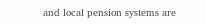and local pension systems are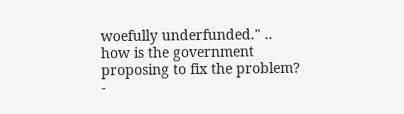woefully underfunded." .. how is the government proposing to fix the problem? -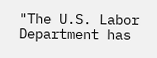"The U.S. Labor Department has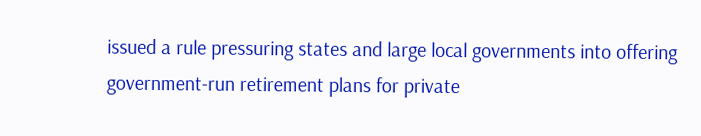issued a rule pressuring states and large local governments into offering government-run retirement plans for private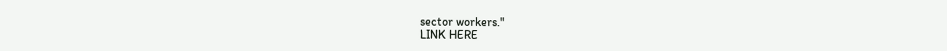sector workers."
LINK HERE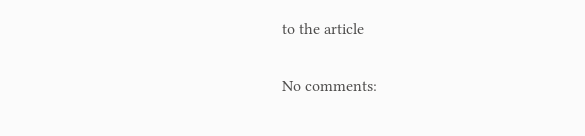to the article

No comments: